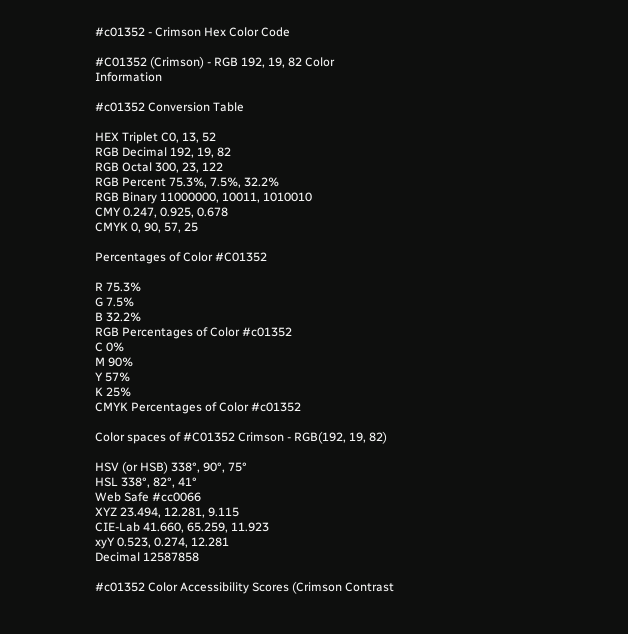#c01352 - Crimson Hex Color Code

#C01352 (Crimson) - RGB 192, 19, 82 Color Information

#c01352 Conversion Table

HEX Triplet C0, 13, 52
RGB Decimal 192, 19, 82
RGB Octal 300, 23, 122
RGB Percent 75.3%, 7.5%, 32.2%
RGB Binary 11000000, 10011, 1010010
CMY 0.247, 0.925, 0.678
CMYK 0, 90, 57, 25

Percentages of Color #C01352

R 75.3%
G 7.5%
B 32.2%
RGB Percentages of Color #c01352
C 0%
M 90%
Y 57%
K 25%
CMYK Percentages of Color #c01352

Color spaces of #C01352 Crimson - RGB(192, 19, 82)

HSV (or HSB) 338°, 90°, 75°
HSL 338°, 82°, 41°
Web Safe #cc0066
XYZ 23.494, 12.281, 9.115
CIE-Lab 41.660, 65.259, 11.923
xyY 0.523, 0.274, 12.281
Decimal 12587858

#c01352 Color Accessibility Scores (Crimson Contrast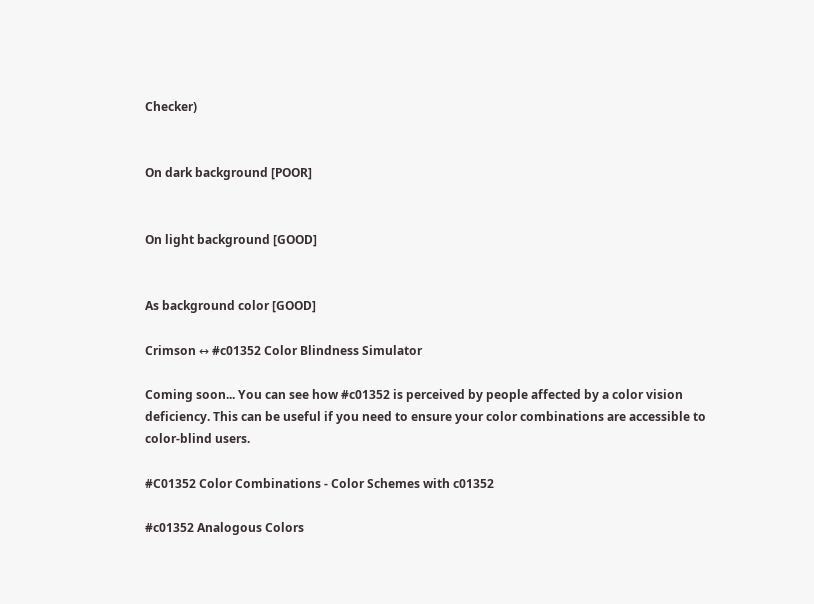Checker)


On dark background [POOR]


On light background [GOOD]


As background color [GOOD]

Crimson ↔ #c01352 Color Blindness Simulator

Coming soon... You can see how #c01352 is perceived by people affected by a color vision deficiency. This can be useful if you need to ensure your color combinations are accessible to color-blind users.

#C01352 Color Combinations - Color Schemes with c01352

#c01352 Analogous Colors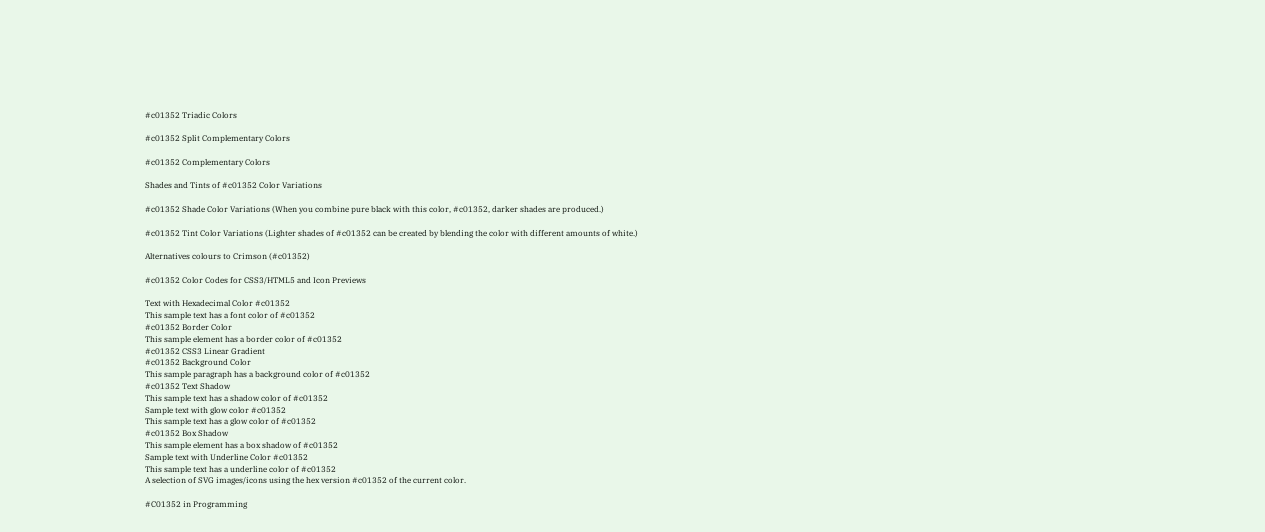#c01352 Triadic Colors

#c01352 Split Complementary Colors

#c01352 Complementary Colors

Shades and Tints of #c01352 Color Variations

#c01352 Shade Color Variations (When you combine pure black with this color, #c01352, darker shades are produced.)

#c01352 Tint Color Variations (Lighter shades of #c01352 can be created by blending the color with different amounts of white.)

Alternatives colours to Crimson (#c01352)

#c01352 Color Codes for CSS3/HTML5 and Icon Previews

Text with Hexadecimal Color #c01352
This sample text has a font color of #c01352
#c01352 Border Color
This sample element has a border color of #c01352
#c01352 CSS3 Linear Gradient
#c01352 Background Color
This sample paragraph has a background color of #c01352
#c01352 Text Shadow
This sample text has a shadow color of #c01352
Sample text with glow color #c01352
This sample text has a glow color of #c01352
#c01352 Box Shadow
This sample element has a box shadow of #c01352
Sample text with Underline Color #c01352
This sample text has a underline color of #c01352
A selection of SVG images/icons using the hex version #c01352 of the current color.

#C01352 in Programming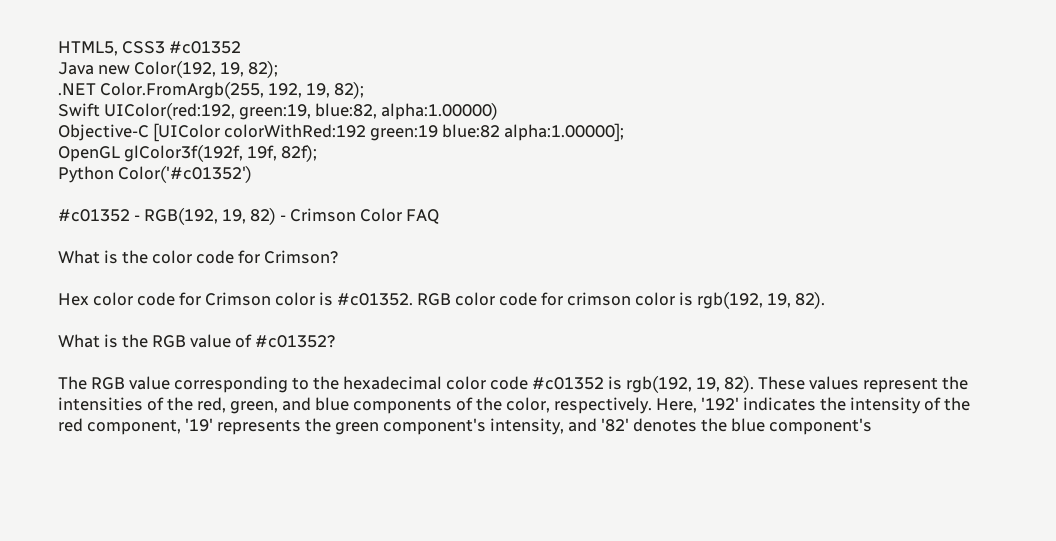HTML5, CSS3 #c01352
Java new Color(192, 19, 82);
.NET Color.FromArgb(255, 192, 19, 82);
Swift UIColor(red:192, green:19, blue:82, alpha:1.00000)
Objective-C [UIColor colorWithRed:192 green:19 blue:82 alpha:1.00000];
OpenGL glColor3f(192f, 19f, 82f);
Python Color('#c01352')

#c01352 - RGB(192, 19, 82) - Crimson Color FAQ

What is the color code for Crimson?

Hex color code for Crimson color is #c01352. RGB color code for crimson color is rgb(192, 19, 82).

What is the RGB value of #c01352?

The RGB value corresponding to the hexadecimal color code #c01352 is rgb(192, 19, 82). These values represent the intensities of the red, green, and blue components of the color, respectively. Here, '192' indicates the intensity of the red component, '19' represents the green component's intensity, and '82' denotes the blue component's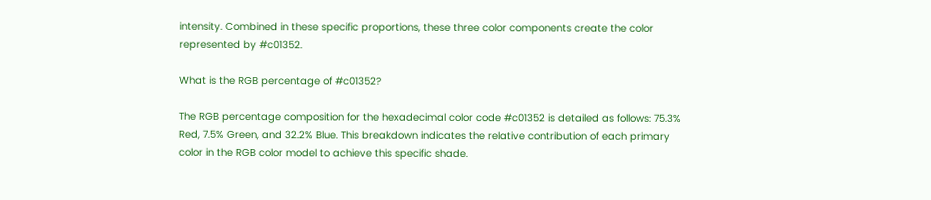intensity. Combined in these specific proportions, these three color components create the color represented by #c01352.

What is the RGB percentage of #c01352?

The RGB percentage composition for the hexadecimal color code #c01352 is detailed as follows: 75.3% Red, 7.5% Green, and 32.2% Blue. This breakdown indicates the relative contribution of each primary color in the RGB color model to achieve this specific shade.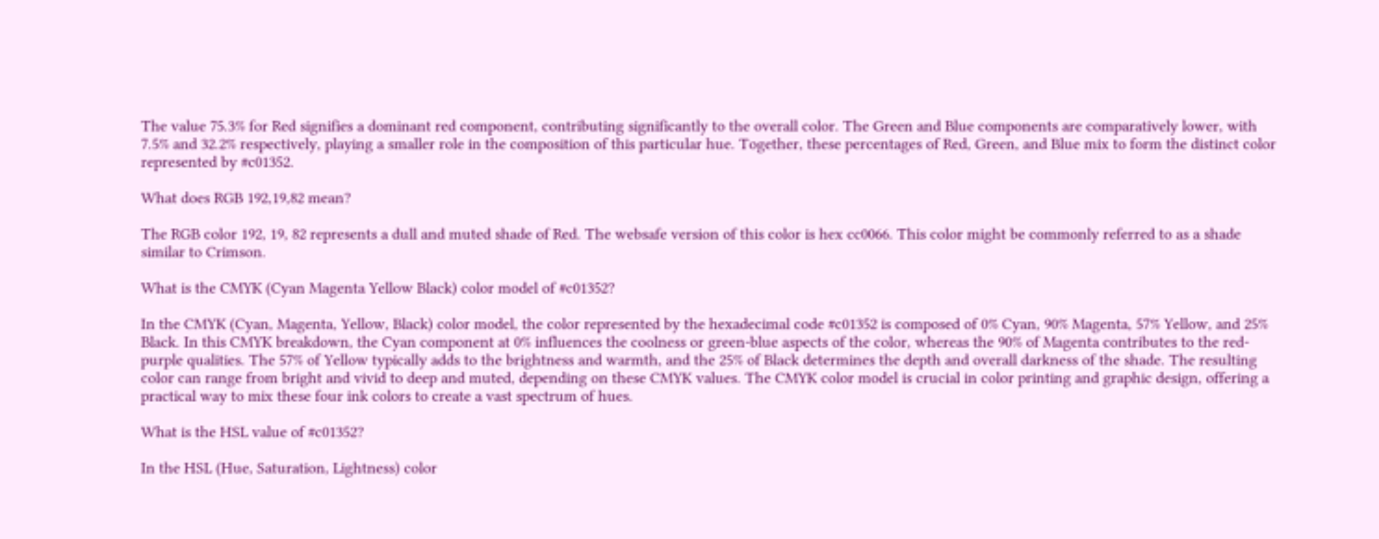The value 75.3% for Red signifies a dominant red component, contributing significantly to the overall color. The Green and Blue components are comparatively lower, with 7.5% and 32.2% respectively, playing a smaller role in the composition of this particular hue. Together, these percentages of Red, Green, and Blue mix to form the distinct color represented by #c01352.

What does RGB 192,19,82 mean?

The RGB color 192, 19, 82 represents a dull and muted shade of Red. The websafe version of this color is hex cc0066. This color might be commonly referred to as a shade similar to Crimson.

What is the CMYK (Cyan Magenta Yellow Black) color model of #c01352?

In the CMYK (Cyan, Magenta, Yellow, Black) color model, the color represented by the hexadecimal code #c01352 is composed of 0% Cyan, 90% Magenta, 57% Yellow, and 25% Black. In this CMYK breakdown, the Cyan component at 0% influences the coolness or green-blue aspects of the color, whereas the 90% of Magenta contributes to the red-purple qualities. The 57% of Yellow typically adds to the brightness and warmth, and the 25% of Black determines the depth and overall darkness of the shade. The resulting color can range from bright and vivid to deep and muted, depending on these CMYK values. The CMYK color model is crucial in color printing and graphic design, offering a practical way to mix these four ink colors to create a vast spectrum of hues.

What is the HSL value of #c01352?

In the HSL (Hue, Saturation, Lightness) color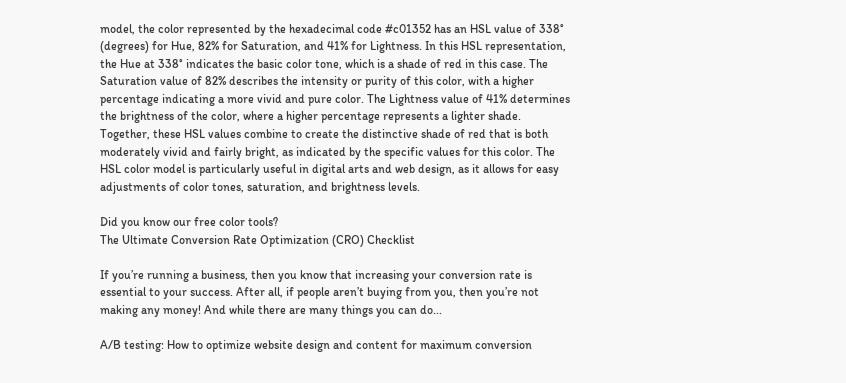model, the color represented by the hexadecimal code #c01352 has an HSL value of 338° (degrees) for Hue, 82% for Saturation, and 41% for Lightness. In this HSL representation, the Hue at 338° indicates the basic color tone, which is a shade of red in this case. The Saturation value of 82% describes the intensity or purity of this color, with a higher percentage indicating a more vivid and pure color. The Lightness value of 41% determines the brightness of the color, where a higher percentage represents a lighter shade. Together, these HSL values combine to create the distinctive shade of red that is both moderately vivid and fairly bright, as indicated by the specific values for this color. The HSL color model is particularly useful in digital arts and web design, as it allows for easy adjustments of color tones, saturation, and brightness levels.

Did you know our free color tools?
The Ultimate Conversion Rate Optimization (CRO) Checklist

If you’re running a business, then you know that increasing your conversion rate is essential to your success. After all, if people aren’t buying from you, then you’re not making any money! And while there are many things you can do...

A/B testing: How to optimize website design and content for maximum conversion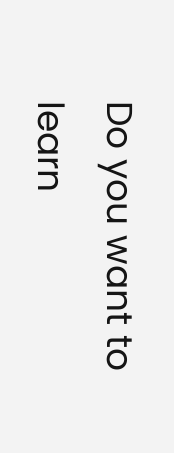Do you want to learn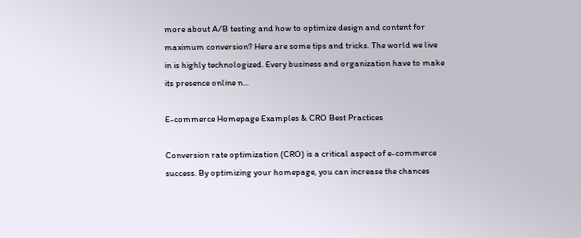more about A/B testing and how to optimize design and content for maximum conversion? Here are some tips and tricks. The world we live in is highly technologized. Every business and organization have to make its presence online n...

E-commerce Homepage Examples & CRO Best Practices

Conversion rate optimization (CRO) is a critical aspect of e-commerce success. By optimizing your homepage, you can increase the chances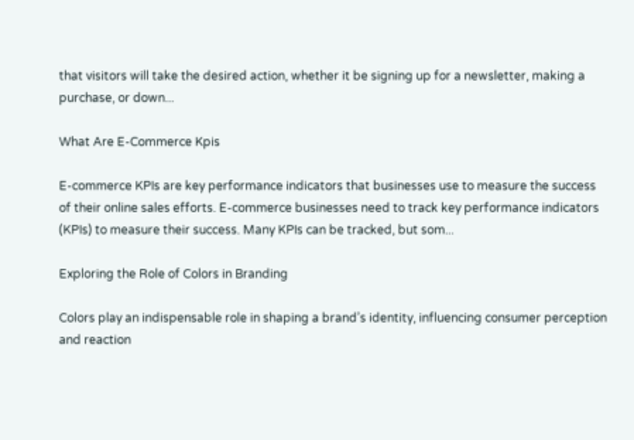that visitors will take the desired action, whether it be signing up for a newsletter, making a purchase, or down...

What Are E-Commerce Kpis

E-commerce KPIs are key performance indicators that businesses use to measure the success of their online sales efforts. E-commerce businesses need to track key performance indicators (KPIs) to measure their success. Many KPIs can be tracked, but som...

Exploring the Role of Colors in Branding

Colors play an indispensable role in shaping a brand’s identity, influencing consumer perception and reaction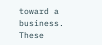toward a business. These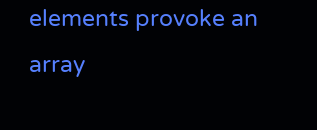elements provoke an array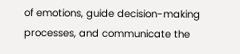of emotions, guide decision-making processes, and communicate the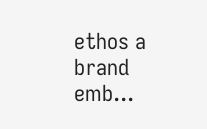ethos a brand emb...